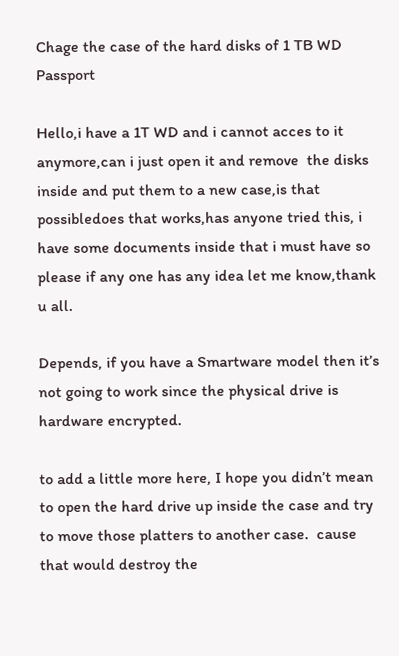Chage the case of the hard disks of 1 TB WD Passport

Hello,i have a 1T WD and i cannot acces to it anymore,can i just open it and remove  the disks inside and put them to a new case,is that possibledoes that works,has anyone tried this, i have some documents inside that i must have so please if any one has any idea let me know,thank u all.

Depends, if you have a Smartware model then it’s not going to work since the physical drive is hardware encrypted.

to add a little more here, I hope you didn’t mean to open the hard drive up inside the case and try to move those platters to another case.  cause that would destroy the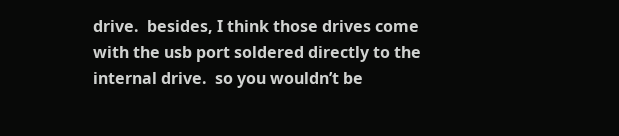drive.  besides, I think those drives come with the usb port soldered directly to the internal drive.  so you wouldn’t be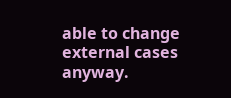able to change external cases anyway.